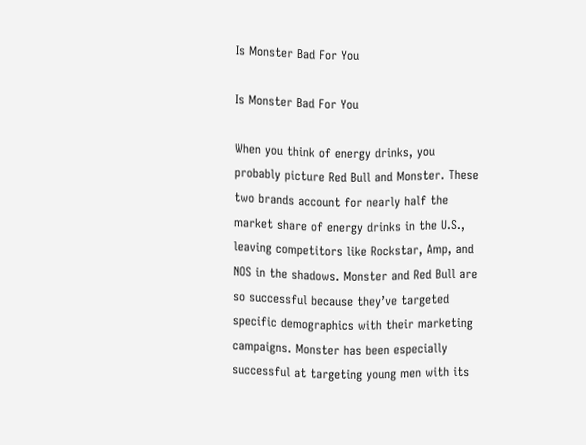Is Monster Bad For You

Is Monster Bad For You

When you think of energy drinks, you probably picture Red Bull and Monster. These two brands account for nearly half the market share of energy drinks in the U.S., leaving competitors like Rockstar, Amp, and NOS in the shadows. Monster and Red Bull are so successful because they’ve targeted specific demographics with their marketing campaigns. Monster has been especially successful at targeting young men with its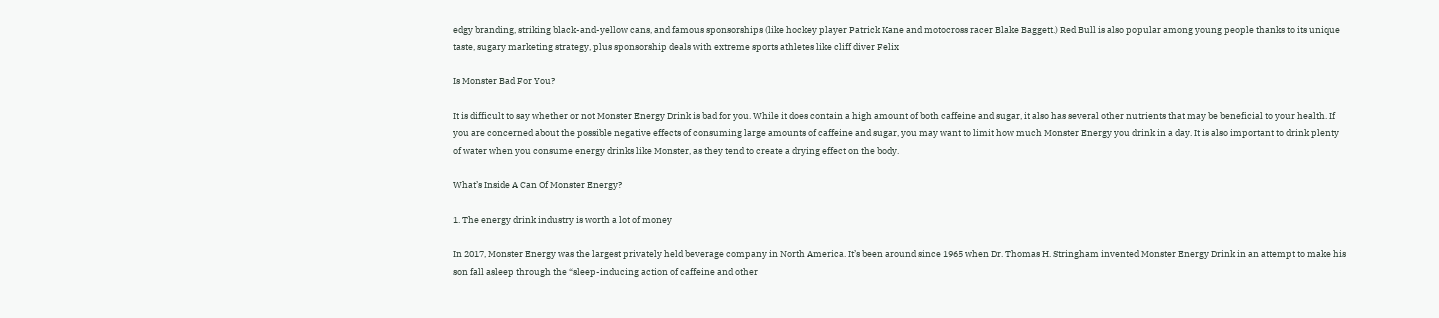edgy branding, striking black-and-yellow cans, and famous sponsorships (like hockey player Patrick Kane and motocross racer Blake Baggett.) Red Bull is also popular among young people thanks to its unique taste, sugary marketing strategy, plus sponsorship deals with extreme sports athletes like cliff diver Felix

Is Monster Bad For You?

It is difficult to say whether or not Monster Energy Drink is bad for you. While it does contain a high amount of both caffeine and sugar, it also has several other nutrients that may be beneficial to your health. If you are concerned about the possible negative effects of consuming large amounts of caffeine and sugar, you may want to limit how much Monster Energy you drink in a day. It is also important to drink plenty of water when you consume energy drinks like Monster, as they tend to create a drying effect on the body.

What’s Inside A Can Of Monster Energy?

1. The energy drink industry is worth a lot of money

In 2017, Monster Energy was the largest privately held beverage company in North America. It’s been around since 1965 when Dr. Thomas H. Stringham invented Monster Energy Drink in an attempt to make his son fall asleep through the “sleep-inducing action of caffeine and other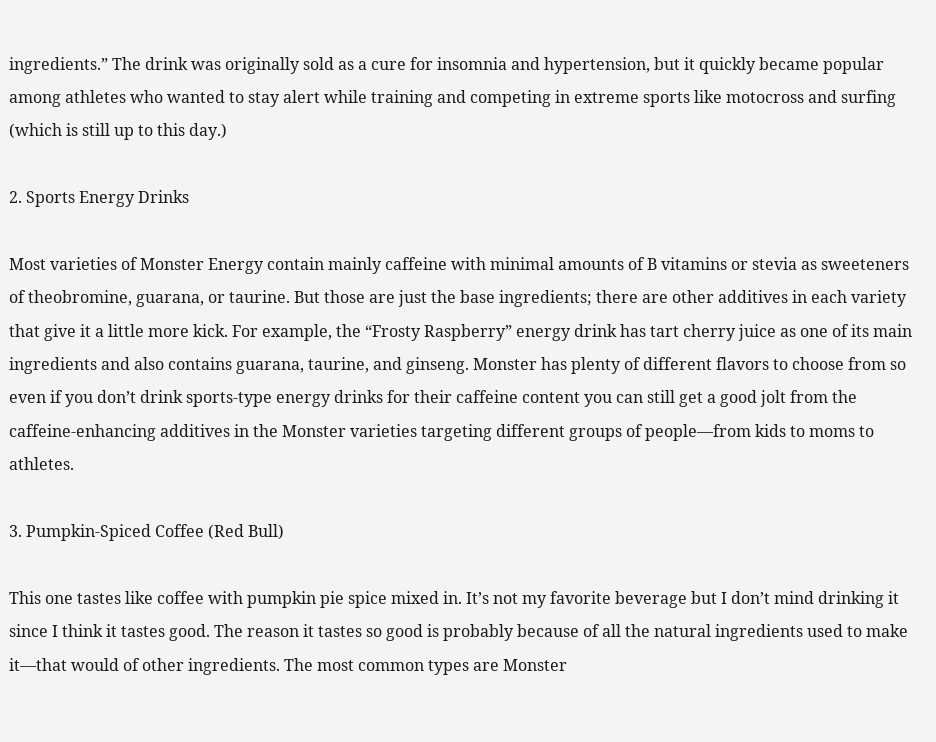ingredients.” The drink was originally sold as a cure for insomnia and hypertension, but it quickly became popular among athletes who wanted to stay alert while training and competing in extreme sports like motocross and surfing (which is still up to this day.)

2. Sports Energy Drinks

Most varieties of Monster Energy contain mainly caffeine with minimal amounts of B vitamins or stevia as sweeteners of theobromine, guarana, or taurine. But those are just the base ingredients; there are other additives in each variety that give it a little more kick. For example, the “Frosty Raspberry” energy drink has tart cherry juice as one of its main ingredients and also contains guarana, taurine, and ginseng. Monster has plenty of different flavors to choose from so even if you don’t drink sports-type energy drinks for their caffeine content you can still get a good jolt from the caffeine-enhancing additives in the Monster varieties targeting different groups of people—from kids to moms to athletes.

3. Pumpkin-Spiced Coffee (Red Bull)

This one tastes like coffee with pumpkin pie spice mixed in. It’s not my favorite beverage but I don’t mind drinking it since I think it tastes good. The reason it tastes so good is probably because of all the natural ingredients used to make it—that would of other ingredients. The most common types are Monster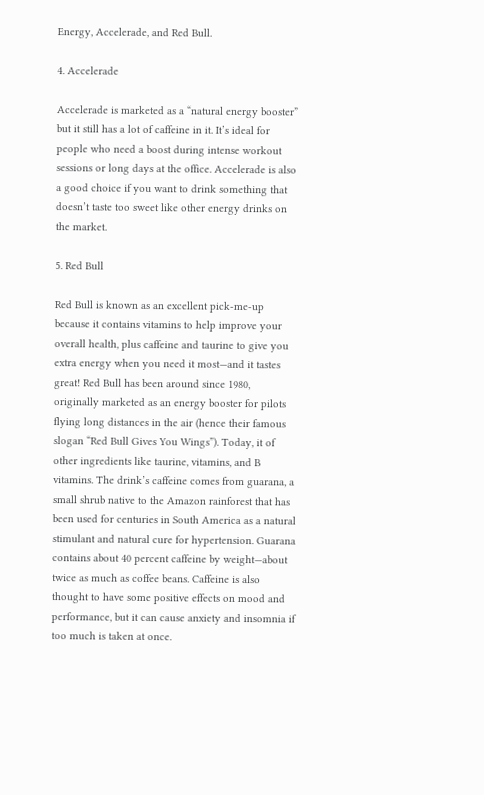Energy, Accelerade, and Red Bull.

4. Accelerade

Accelerade is marketed as a “natural energy booster” but it still has a lot of caffeine in it. It’s ideal for people who need a boost during intense workout sessions or long days at the office. Accelerade is also a good choice if you want to drink something that doesn’t taste too sweet like other energy drinks on the market.

5. Red Bull

Red Bull is known as an excellent pick-me-up because it contains vitamins to help improve your overall health, plus caffeine and taurine to give you extra energy when you need it most—and it tastes great! Red Bull has been around since 1980, originally marketed as an energy booster for pilots flying long distances in the air (hence their famous slogan “Red Bull Gives You Wings”). Today, it of other ingredients like taurine, vitamins, and B vitamins. The drink’s caffeine comes from guarana, a small shrub native to the Amazon rainforest that has been used for centuries in South America as a natural stimulant and natural cure for hypertension. Guarana contains about 40 percent caffeine by weight—about twice as much as coffee beans. Caffeine is also thought to have some positive effects on mood and performance, but it can cause anxiety and insomnia if too much is taken at once.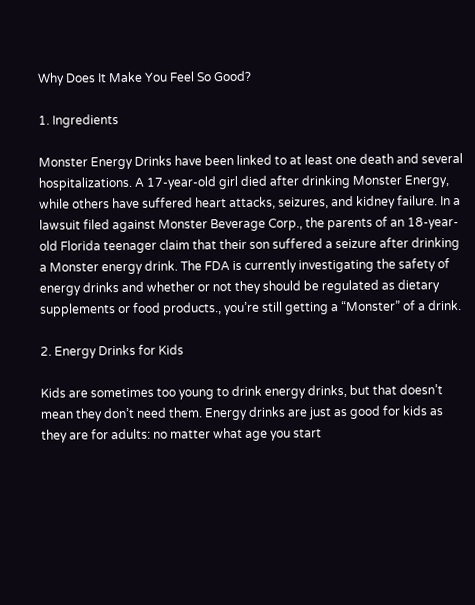Why Does It Make You Feel So Good?

1. Ingredients

Monster Energy Drinks have been linked to at least one death and several hospitalizations. A 17-year-old girl died after drinking Monster Energy, while others have suffered heart attacks, seizures, and kidney failure. In a lawsuit filed against Monster Beverage Corp., the parents of an 18-year-old Florida teenager claim that their son suffered a seizure after drinking a Monster energy drink. The FDA is currently investigating the safety of energy drinks and whether or not they should be regulated as dietary supplements or food products., you’re still getting a “Monster” of a drink.

2. Energy Drinks for Kids

Kids are sometimes too young to drink energy drinks, but that doesn’t mean they don’t need them. Energy drinks are just as good for kids as they are for adults: no matter what age you start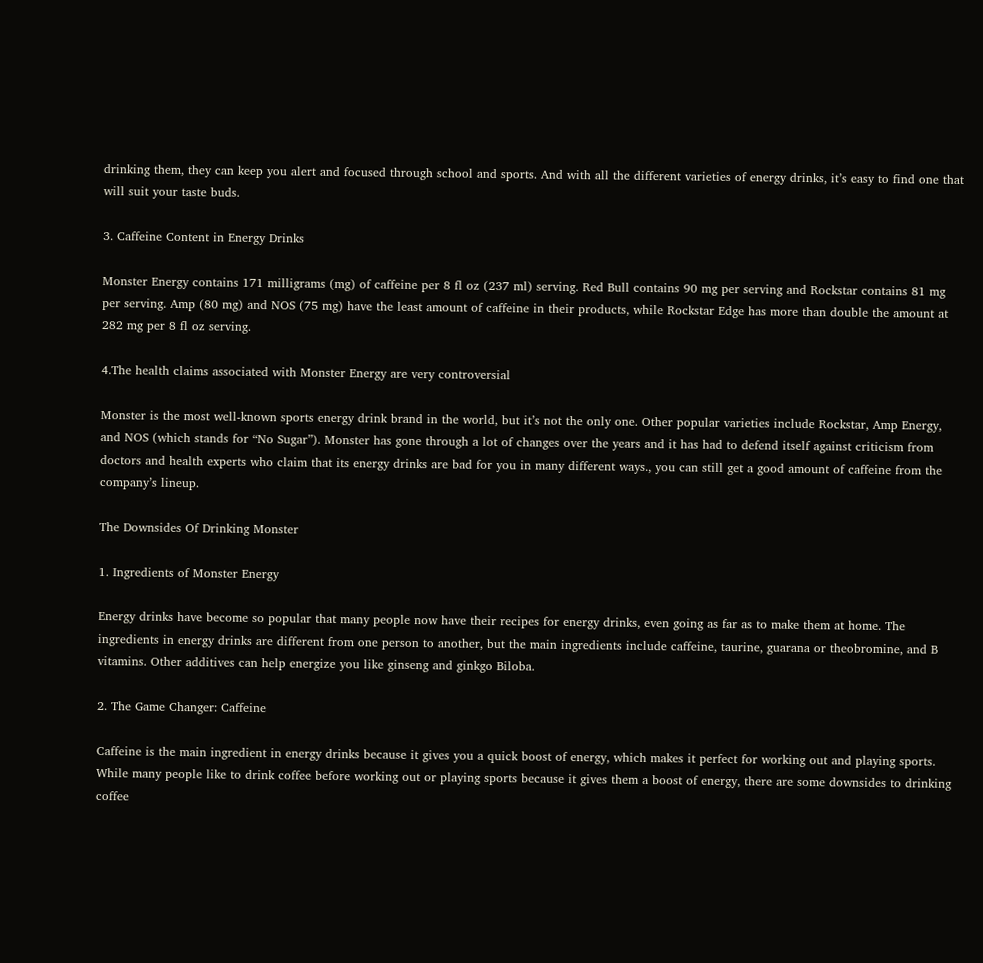drinking them, they can keep you alert and focused through school and sports. And with all the different varieties of energy drinks, it’s easy to find one that will suit your taste buds.

3. Caffeine Content in Energy Drinks

Monster Energy contains 171 milligrams (mg) of caffeine per 8 fl oz (237 ml) serving. Red Bull contains 90 mg per serving and Rockstar contains 81 mg per serving. Amp (80 mg) and NOS (75 mg) have the least amount of caffeine in their products, while Rockstar Edge has more than double the amount at 282 mg per 8 fl oz serving.

4.The health claims associated with Monster Energy are very controversial

Monster is the most well-known sports energy drink brand in the world, but it’s not the only one. Other popular varieties include Rockstar, Amp Energy, and NOS (which stands for “No Sugar”). Monster has gone through a lot of changes over the years and it has had to defend itself against criticism from doctors and health experts who claim that its energy drinks are bad for you in many different ways., you can still get a good amount of caffeine from the company’s lineup.

The Downsides Of Drinking Monster

1. Ingredients of Monster Energy

Energy drinks have become so popular that many people now have their recipes for energy drinks, even going as far as to make them at home. The ingredients in energy drinks are different from one person to another, but the main ingredients include caffeine, taurine, guarana or theobromine, and B vitamins. Other additives can help energize you like ginseng and ginkgo Biloba.

2. The Game Changer: Caffeine

Caffeine is the main ingredient in energy drinks because it gives you a quick boost of energy, which makes it perfect for working out and playing sports. While many people like to drink coffee before working out or playing sports because it gives them a boost of energy, there are some downsides to drinking coffee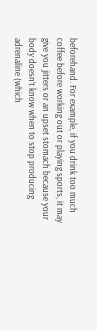beforehand. For example, if you drink too much coffee before working out or playing sports, it may give you jitters or an upset stomach because your body doesn’t know when to stop producing adrenaline (which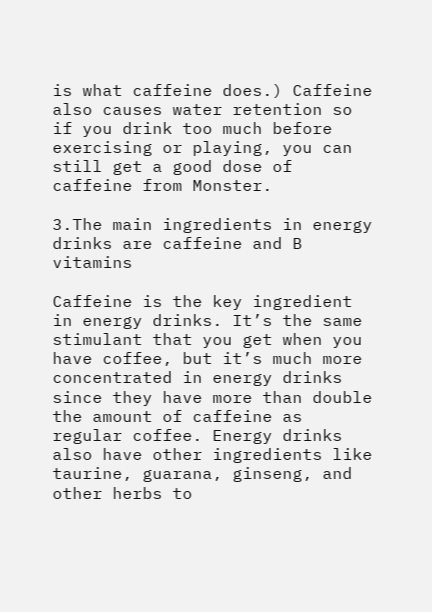is what caffeine does.) Caffeine also causes water retention so if you drink too much before exercising or playing, you can still get a good dose of caffeine from Monster.

3.The main ingredients in energy drinks are caffeine and B vitamins

Caffeine is the key ingredient in energy drinks. It’s the same stimulant that you get when you have coffee, but it’s much more concentrated in energy drinks since they have more than double the amount of caffeine as regular coffee. Energy drinks also have other ingredients like taurine, guarana, ginseng, and other herbs to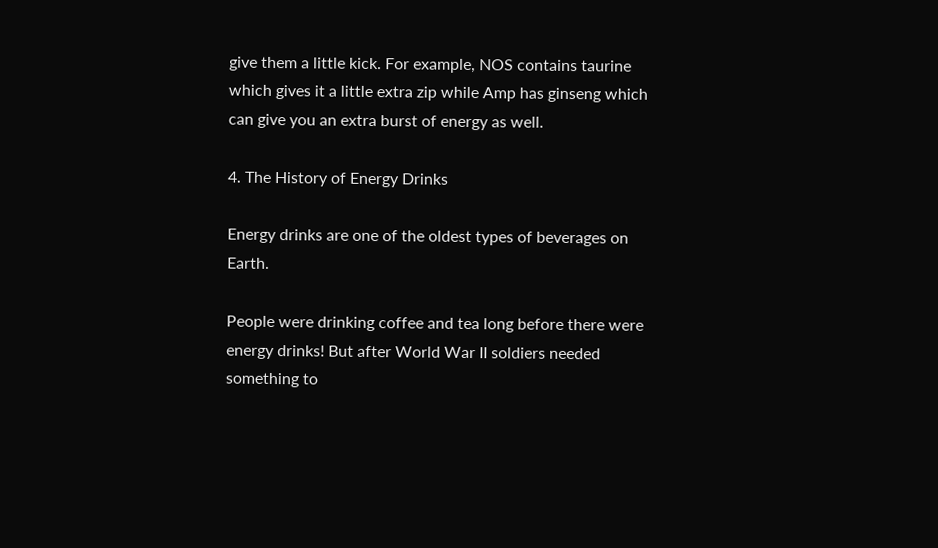give them a little kick. For example, NOS contains taurine which gives it a little extra zip while Amp has ginseng which can give you an extra burst of energy as well.

4. The History of Energy Drinks

Energy drinks are one of the oldest types of beverages on Earth.

People were drinking coffee and tea long before there were energy drinks! But after World War II soldiers needed something to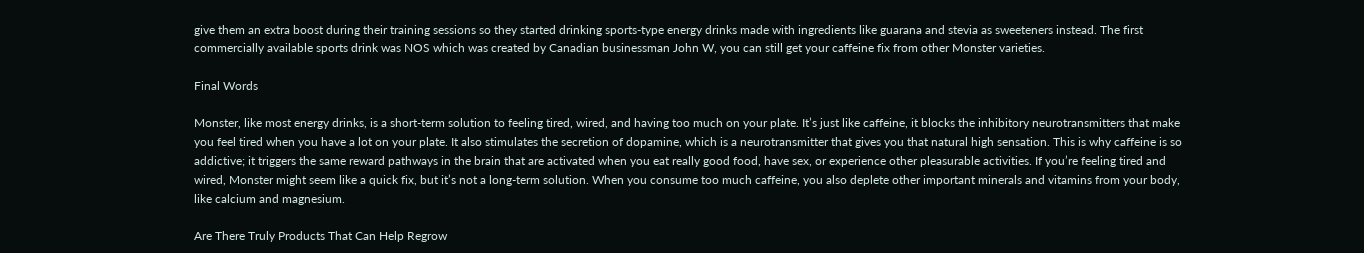give them an extra boost during their training sessions so they started drinking sports-type energy drinks made with ingredients like guarana and stevia as sweeteners instead. The first commercially available sports drink was NOS which was created by Canadian businessman John W, you can still get your caffeine fix from other Monster varieties.

Final Words

Monster, like most energy drinks, is a short-term solution to feeling tired, wired, and having too much on your plate. It’s just like caffeine, it blocks the inhibitory neurotransmitters that make you feel tired when you have a lot on your plate. It also stimulates the secretion of dopamine, which is a neurotransmitter that gives you that natural high sensation. This is why caffeine is so addictive; it triggers the same reward pathways in the brain that are activated when you eat really good food, have sex, or experience other pleasurable activities. If you’re feeling tired and wired, Monster might seem like a quick fix, but it’s not a long-term solution. When you consume too much caffeine, you also deplete other important minerals and vitamins from your body, like calcium and magnesium.

Are There Truly Products That Can Help Regrow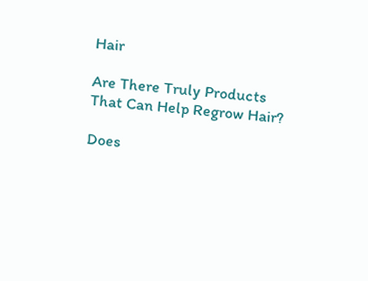Hair

Are There Truly Products That Can Help Regrow Hair?

Does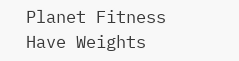Planet Fitness Have Weights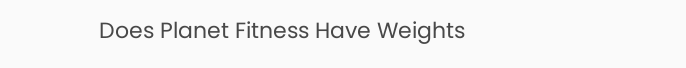Does Planet Fitness Have Weights